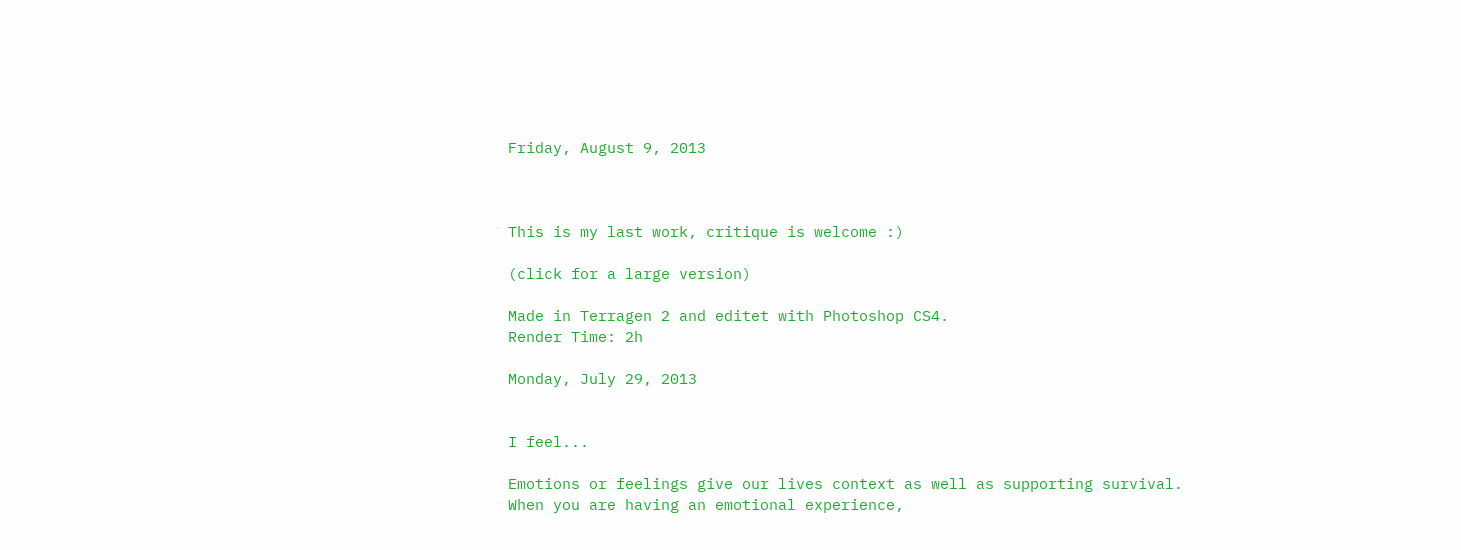Friday, August 9, 2013



This is my last work, critique is welcome :)

(click for a large version)

Made in Terragen 2 and editet with Photoshop CS4.
Render Time: 2h

Monday, July 29, 2013


I feel...

Emotions or feelings give our lives context as well as supporting survival.
When you are having an emotional experience,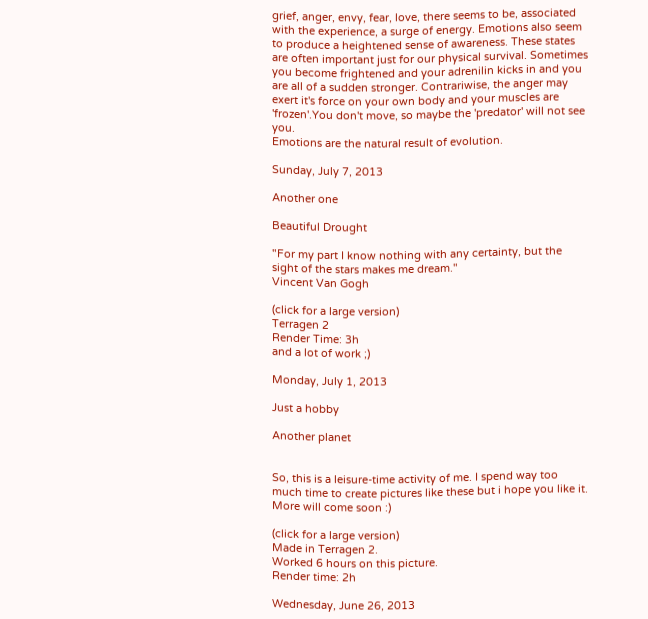grief, anger, envy, fear, love, there seems to be, associated with the experience, a surge of energy. Emotions also seem to produce a heightened sense of awareness. These states are often important just for our physical survival. Sometimes you become frightened and your adrenilin kicks in and you are all of a sudden stronger. Contrariwise, the anger may exert it's force on your own body and your muscles are 'frozen'.You don't move, so maybe the 'predator' will not see you.
Emotions are the natural result of evolution.

Sunday, July 7, 2013

Another one

Beautiful Drought

"For my part I know nothing with any certainty, but the sight of the stars makes me dream."
Vincent Van Gogh

(click for a large version)
Terragen 2
Render Time: 3h
and a lot of work ;)

Monday, July 1, 2013

Just a hobby

Another planet


So, this is a leisure-time activity of me. I spend way too much time to create pictures like these but i hope you like it.
More will come soon :)

(click for a large version)
Made in Terragen 2.
Worked 6 hours on this picture.
Render time: 2h

Wednesday, June 26, 2013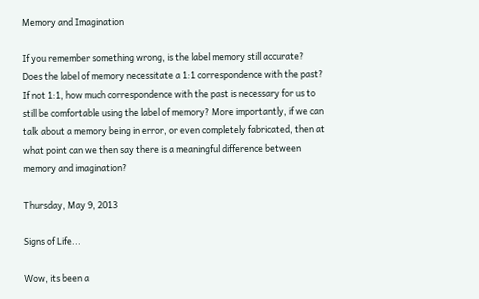Memory and Imagination

If you remember something wrong, is the label memory still accurate? Does the label of memory necessitate a 1:1 correspondence with the past? If not 1:1, how much correspondence with the past is necessary for us to still be comfortable using the label of memory? More importantly, if we can talk about a memory being in error, or even completely fabricated, then at what point can we then say there is a meaningful difference between memory and imagination?

Thursday, May 9, 2013

Signs of Life...

Wow, its been a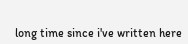long time since i've written here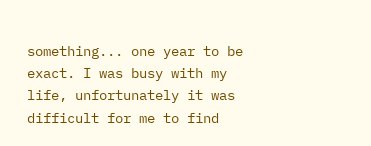something... one year to be exact. I was busy with my life, unfortunately it was difficult for me to find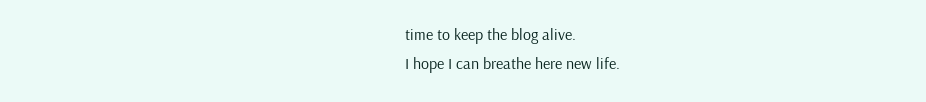time to keep the blog alive.
I hope I can breathe here new life.